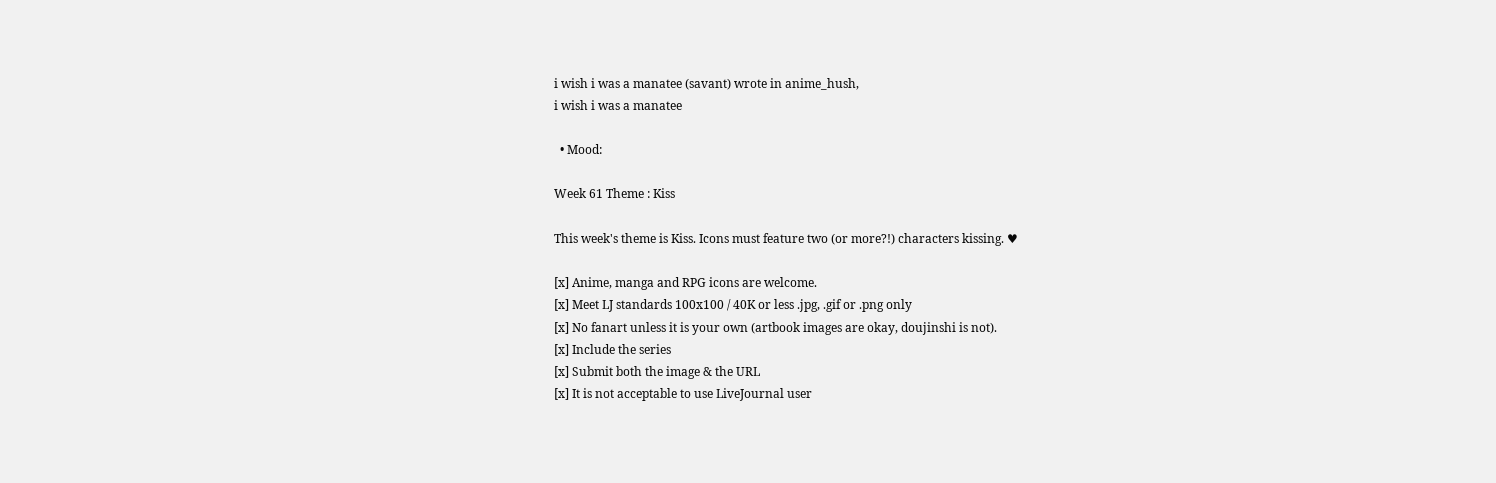i wish i was a manatee (savant) wrote in anime_hush,
i wish i was a manatee

  • Mood:

Week 61 Theme : Kiss

This week's theme is Kiss. Icons must feature two (or more?!) characters kissing. ♥

[x] Anime, manga and RPG icons are welcome.
[x] Meet LJ standards 100x100 / 40K or less .jpg, .gif or .png only
[x] No fanart unless it is your own (artbook images are okay, doujinshi is not).
[x] Include the series
[x] Submit both the image & the URL
[x] It is not acceptable to use LiveJournal user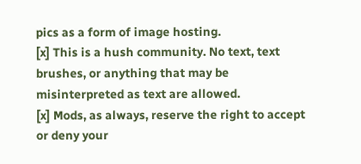pics as a form of image hosting.
[x] This is a hush community. No text, text brushes, or anything that may be misinterpreted as text are allowed.
[x] Mods, as always, reserve the right to accept or deny your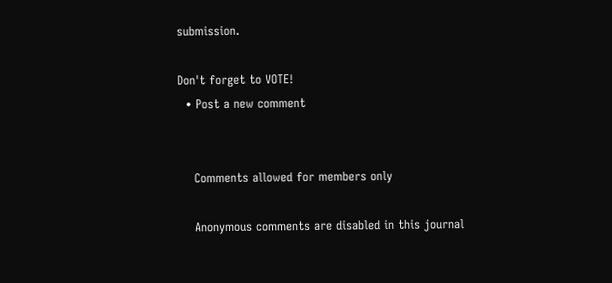submission.

Don't forget to VOTE!
  • Post a new comment


    Comments allowed for members only

    Anonymous comments are disabled in this journal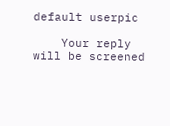default userpic

    Your reply will be screened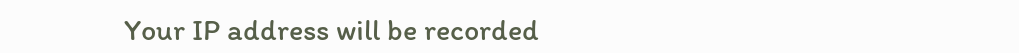Your IP address will be recorded